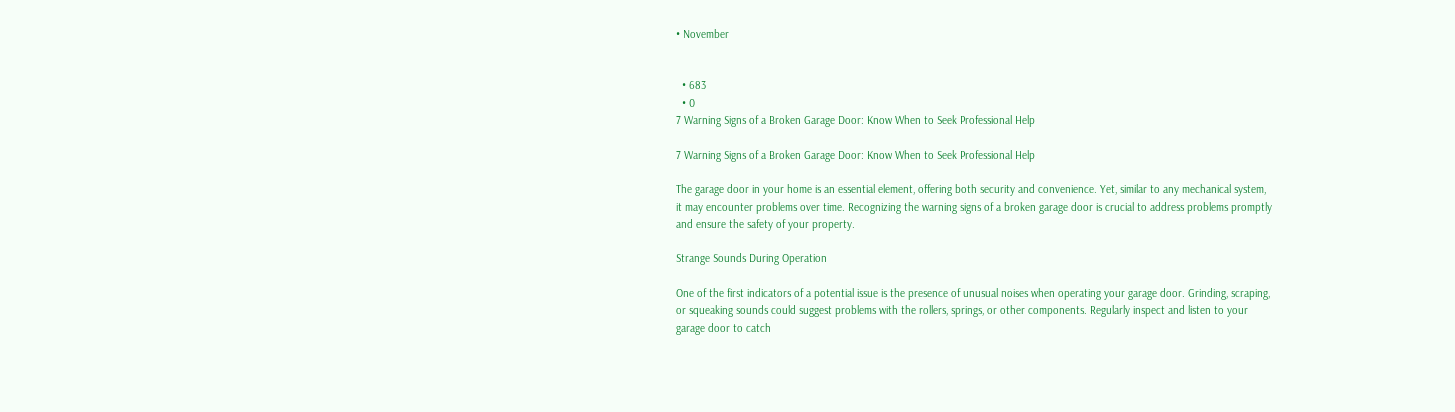• November


  • 683
  • 0
7 Warning Signs of a Broken Garage Door: Know When to Seek Professional Help

7 Warning Signs of a Broken Garage Door: Know When to Seek Professional Help

The garage door in your home is an essential element, offering both security and convenience. Yet, similar to any mechanical system, it may encounter problems over time. Recognizing the warning signs of a broken garage door is crucial to address problems promptly and ensure the safety of your property.

Strange Sounds During Operation

One of the first indicators of a potential issue is the presence of unusual noises when operating your garage door. Grinding, scraping, or squeaking sounds could suggest problems with the rollers, springs, or other components. Regularly inspect and listen to your garage door to catch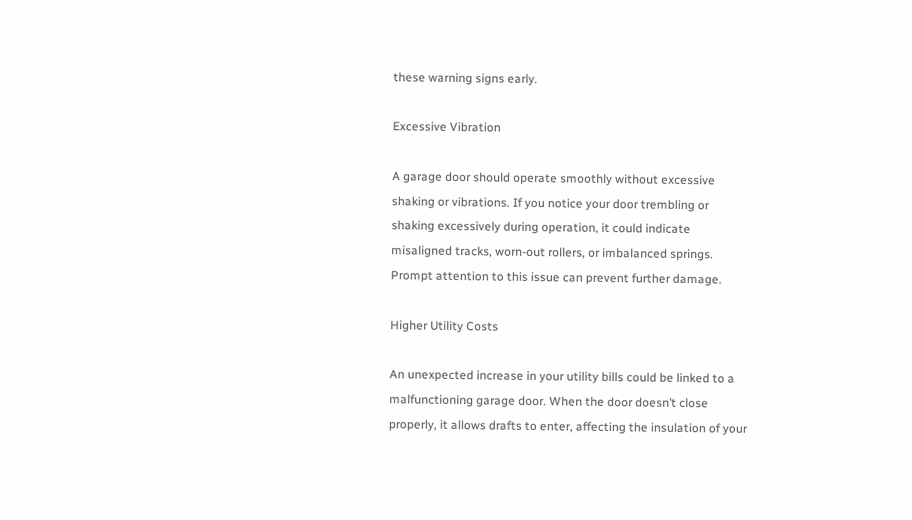these warning signs early.

Excessive Vibration

A garage door should operate smoothly without excessive shaking or vibrations. If you notice your door trembling or shaking excessively during operation, it could indicate misaligned tracks, worn-out rollers, or imbalanced springs. Prompt attention to this issue can prevent further damage.

Higher Utility Costs

An unexpected increase in your utility bills could be linked to a malfunctioning garage door. When the door doesn’t close properly, it allows drafts to enter, affecting the insulation of your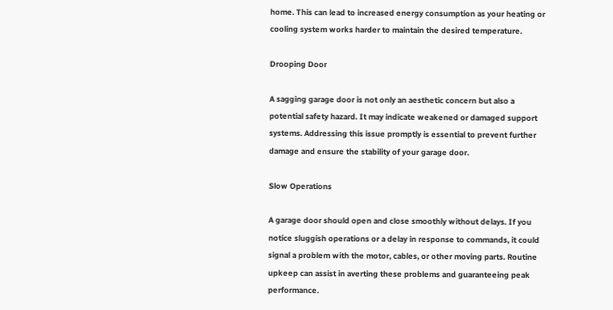home. This can lead to increased energy consumption as your heating or cooling system works harder to maintain the desired temperature.

Drooping Door

A sagging garage door is not only an aesthetic concern but also a potential safety hazard. It may indicate weakened or damaged support systems. Addressing this issue promptly is essential to prevent further damage and ensure the stability of your garage door.

Slow Operations

A garage door should open and close smoothly without delays. If you notice sluggish operations or a delay in response to commands, it could signal a problem with the motor, cables, or other moving parts. Routine upkeep can assist in averting these problems and guaranteeing peak performance.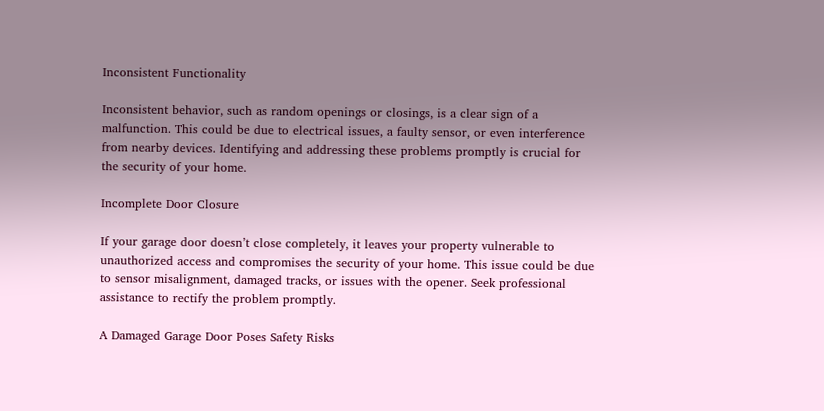Inconsistent Functionality

Inconsistent behavior, such as random openings or closings, is a clear sign of a malfunction. This could be due to electrical issues, a faulty sensor, or even interference from nearby devices. Identifying and addressing these problems promptly is crucial for the security of your home.

Incomplete Door Closure

If your garage door doesn’t close completely, it leaves your property vulnerable to unauthorized access and compromises the security of your home. This issue could be due to sensor misalignment, damaged tracks, or issues with the opener. Seek professional assistance to rectify the problem promptly.

A Damaged Garage Door Poses Safety Risks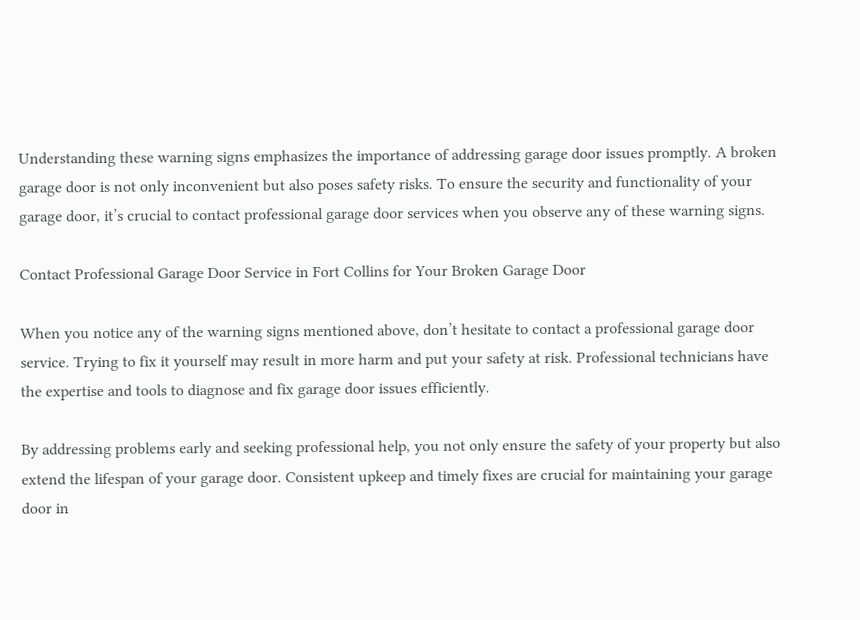Understanding these warning signs emphasizes the importance of addressing garage door issues promptly. A broken garage door is not only inconvenient but also poses safety risks. To ensure the security and functionality of your garage door, it’s crucial to contact professional garage door services when you observe any of these warning signs.

Contact Professional Garage Door Service in Fort Collins for Your Broken Garage Door

When you notice any of the warning signs mentioned above, don’t hesitate to contact a professional garage door service. Trying to fix it yourself may result in more harm and put your safety at risk. Professional technicians have the expertise and tools to diagnose and fix garage door issues efficiently.

By addressing problems early and seeking professional help, you not only ensure the safety of your property but also extend the lifespan of your garage door. Consistent upkeep and timely fixes are crucial for maintaining your garage door in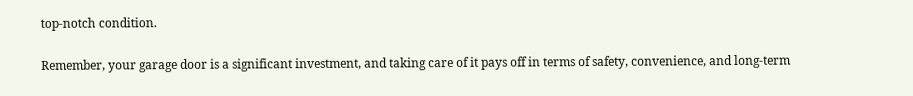top-notch condition.

Remember, your garage door is a significant investment, and taking care of it pays off in terms of safety, convenience, and long-term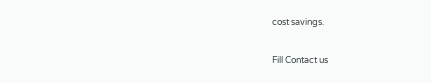cost savings.

Fill Contact us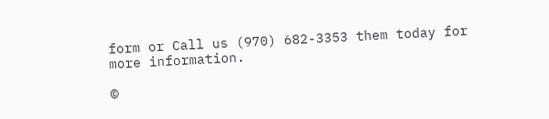form or Call us (970) 682-3353 them today for more information.

©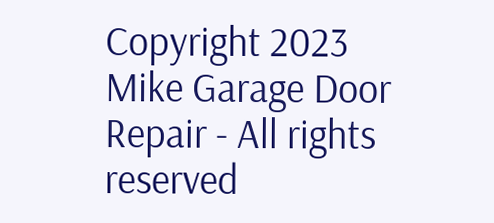Copyright 2023 Mike Garage Door Repair - All rights reserved